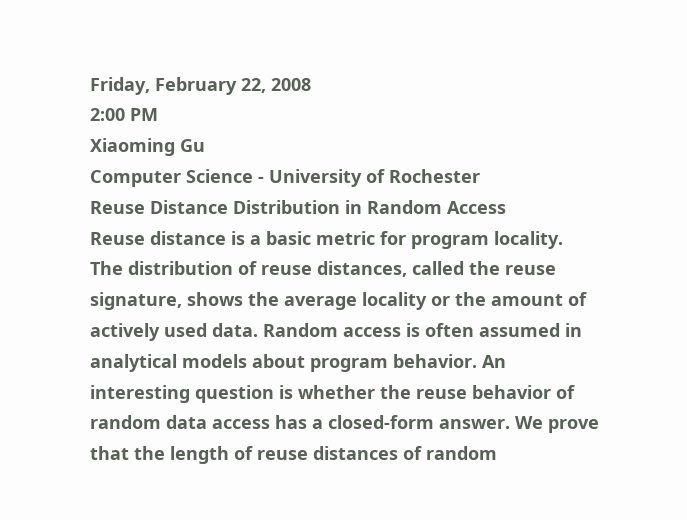Friday, February 22, 2008
2:00 PM
Xiaoming Gu
Computer Science - University of Rochester
Reuse Distance Distribution in Random Access
Reuse distance is a basic metric for program locality. The distribution of reuse distances, called the reuse signature, shows the average locality or the amount of actively used data. Random access is often assumed in analytical models about program behavior. An interesting question is whether the reuse behavior of random data access has a closed-form answer. We prove that the length of reuse distances of random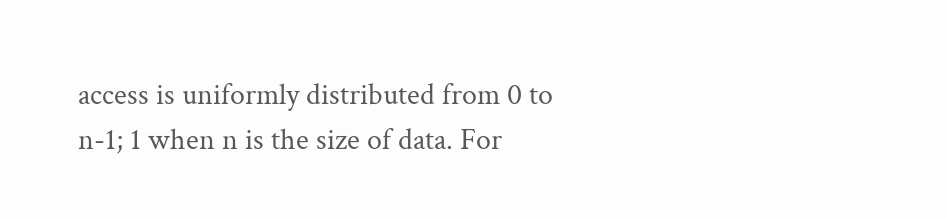access is uniformly distributed from 0 to n-1; 1 when n is the size of data. For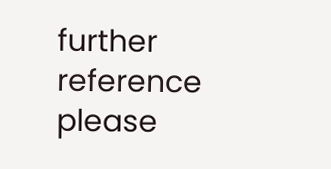further reference please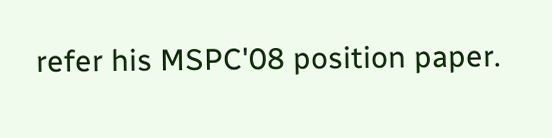refer his MSPC'08 position paper.